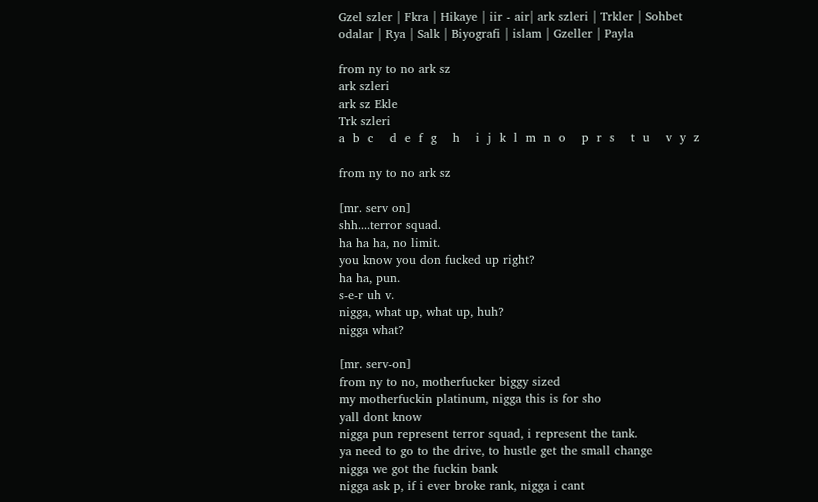Gzel szler | Fkra | Hikaye | iir - air| ark szleri | Trkler | Sohbet odalar | Rya | Salk | Biyografi | islam | Gzeller | Payla

from ny to no ark sz
ark szleri
ark sz Ekle
Trk szleri
a  b  c    d  e  f  g    h    i  j  k  l  m  n  o    p  r  s    t  u    v  y  z

from ny to no ark sz

[mr. serv on]
shh....terror squad.
ha ha ha, no limit.
you know you don fucked up right?
ha ha, pun.
s-e-r uh v.
nigga, what up, what up, huh?
nigga what?

[mr. serv-on]
from ny to no, motherfucker biggy sized
my motherfuckin platinum, nigga this is for sho
yall dont know
nigga pun represent terror squad, i represent the tank.
ya need to go to the drive, to hustle get the small change
nigga we got the fuckin bank
nigga ask p, if i ever broke rank, nigga i cant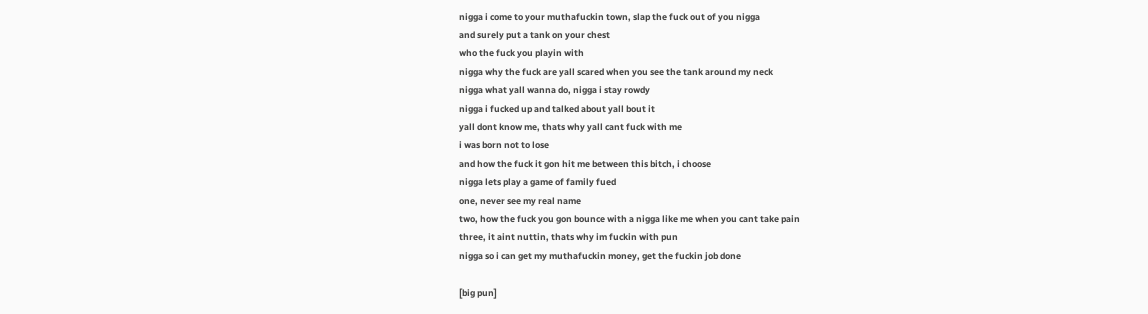nigga i come to your muthafuckin town, slap the fuck out of you nigga
and surely put a tank on your chest
who the fuck you playin with
nigga why the fuck are yall scared when you see the tank around my neck
nigga what yall wanna do, nigga i stay rowdy
nigga i fucked up and talked about yall bout it
yall dont know me, thats why yall cant fuck with me
i was born not to lose
and how the fuck it gon hit me between this bitch, i choose
nigga lets play a game of family fued
one, never see my real name
two, how the fuck you gon bounce with a nigga like me when you cant take pain
three, it aint nuttin, thats why im fuckin with pun
nigga so i can get my muthafuckin money, get the fuckin job done

[big pun]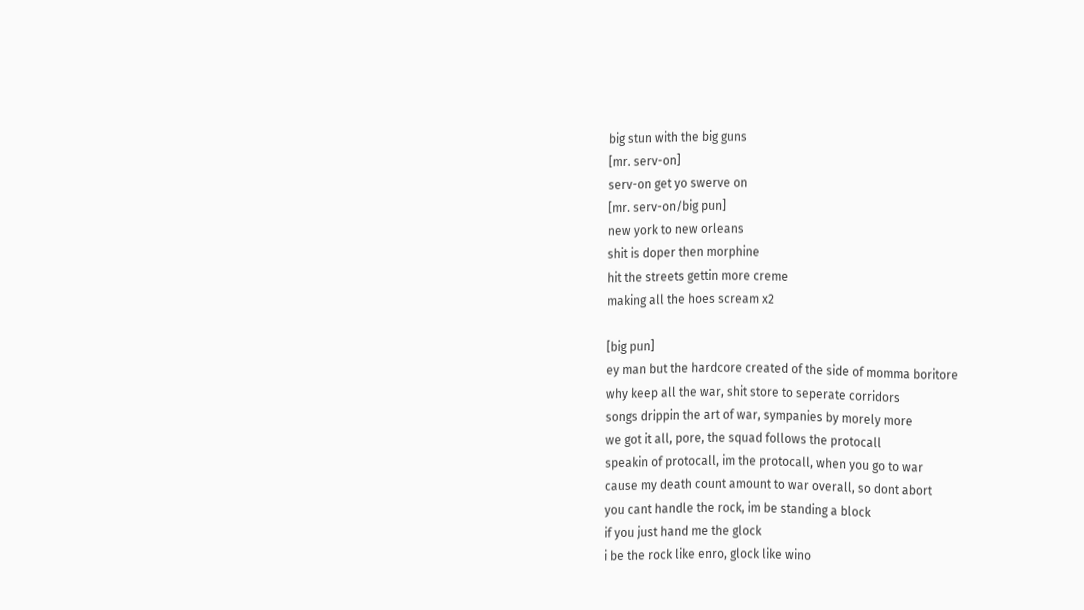big stun with the big guns
[mr. serv-on]
serv-on get yo swerve on
[mr. serv-on/big pun]
new york to new orleans
shit is doper then morphine
hit the streets gettin more creme
making all the hoes scream x2

[big pun]
ey man but the hardcore created of the side of momma boritore
why keep all the war, shit store to seperate corridors
songs drippin the art of war, sympanies by morely more
we got it all, pore, the squad follows the protocall
speakin of protocall, im the protocall, when you go to war
cause my death count amount to war overall, so dont abort
you cant handle the rock, im be standing a block
if you just hand me the glock
i be the rock like enro, glock like wino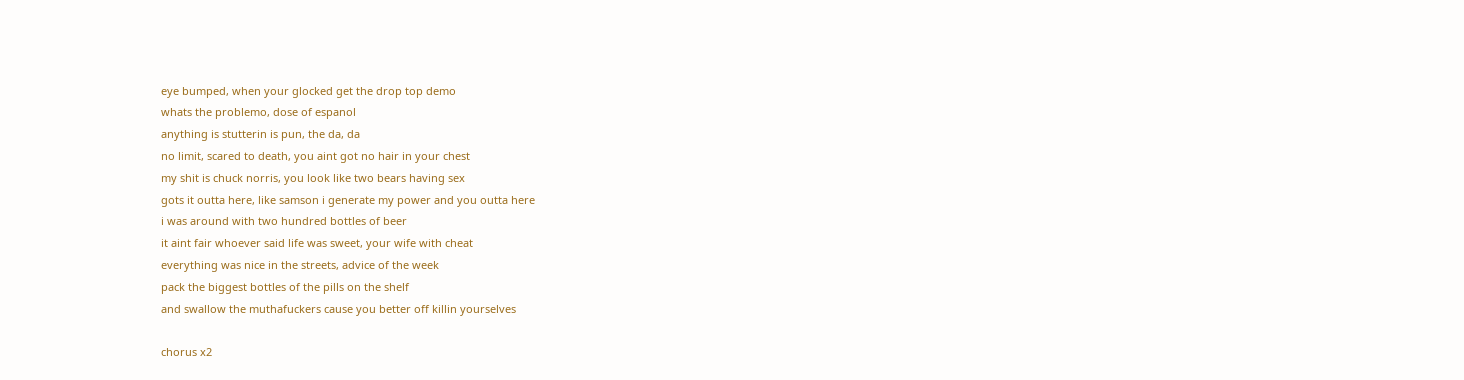eye bumped, when your glocked get the drop top demo
whats the problemo, dose of espanol
anything is stutterin is pun, the da, da
no limit, scared to death, you aint got no hair in your chest
my shit is chuck norris, you look like two bears having sex
gots it outta here, like samson i generate my power and you outta here
i was around with two hundred bottles of beer
it aint fair whoever said life was sweet, your wife with cheat
everything was nice in the streets, advice of the week
pack the biggest bottles of the pills on the shelf
and swallow the muthafuckers cause you better off killin yourselves

chorus x2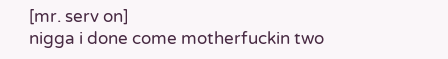[mr. serv on]
nigga i done come motherfuckin two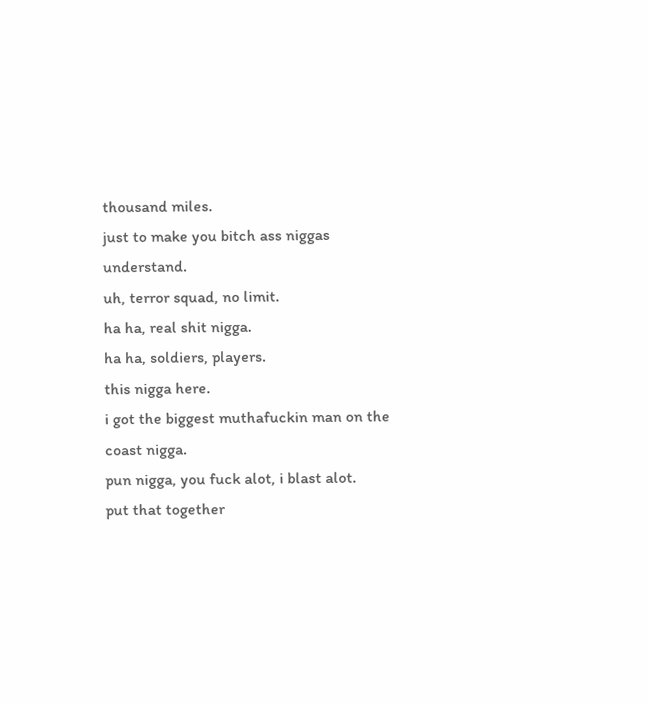thousand miles.
just to make you bitch ass niggas understand.
uh, terror squad, no limit.
ha ha, real shit nigga.
ha ha, soldiers, players.
this nigga here.
i got the biggest muthafuckin man on the coast nigga.
pun nigga, you fuck alot, i blast alot.
put that together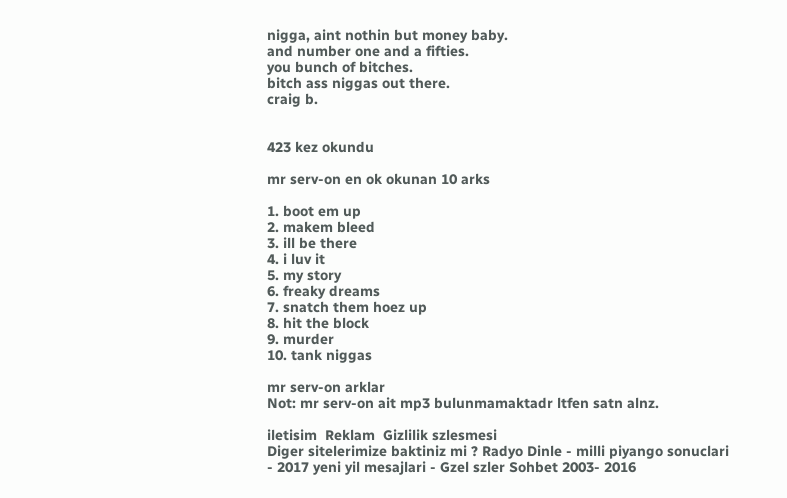nigga, aint nothin but money baby.
and number one and a fifties.
you bunch of bitches.
bitch ass niggas out there.
craig b.


423 kez okundu

mr serv-on en ok okunan 10 arks

1. boot em up
2. makem bleed
3. ill be there
4. i luv it
5. my story
6. freaky dreams
7. snatch them hoez up
8. hit the block
9. murder
10. tank niggas

mr serv-on arklar
Not: mr serv-on ait mp3 bulunmamaktadr ltfen satn alnz.

iletisim  Reklam  Gizlilik szlesmesi
Diger sitelerimize baktiniz mi ? Radyo Dinle - milli piyango sonuclari - 2017 yeni yil mesajlari - Gzel szler Sohbet 2003- 2016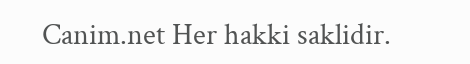Canim.net Her hakki saklidir.